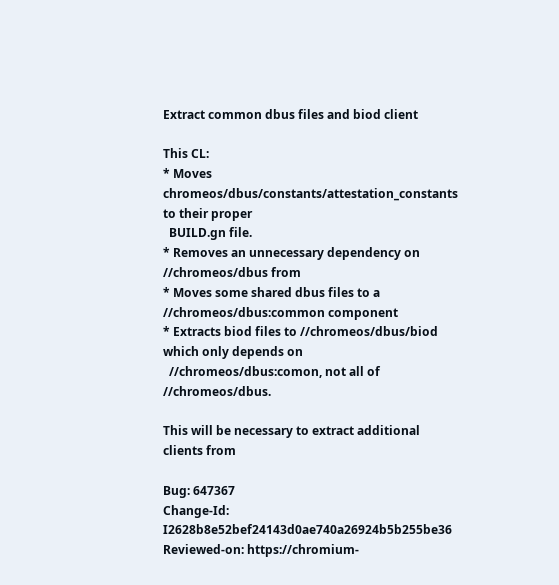Extract common dbus files and biod client

This CL:
* Moves chromeos/dbus/constants/attestation_constants to their proper
  BUILD.gn file.
* Removes an unnecessary dependency on //chromeos/dbus from
* Moves some shared dbus files to a //chromeos/dbus:common component
* Extracts biod files to //chromeos/dbus/biod which only depends on
  //chromeos/dbus:comon, not all of //chromeos/dbus.

This will be necessary to extract additional clients from

Bug: 647367
Change-Id: I2628b8e52bef24143d0ae740a26924b5b255be36
Reviewed-on: https://chromium-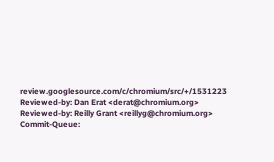review.googlesource.com/c/chromium/src/+/1531223
Reviewed-by: Dan Erat <derat@chromium.org>
Reviewed-by: Reilly Grant <reillyg@chromium.org>
Commit-Queue: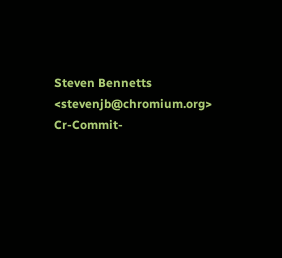Steven Bennetts <stevenjb@chromium.org>
Cr-Commit-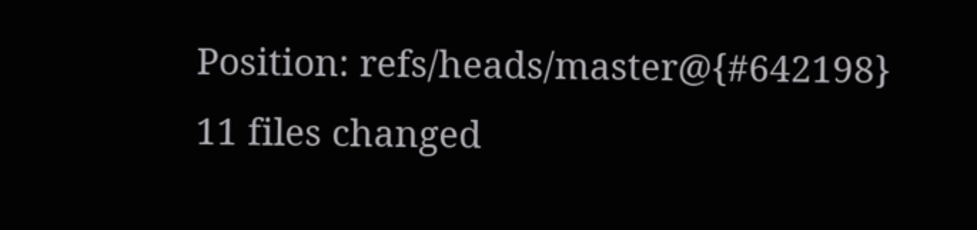Position: refs/heads/master@{#642198}
11 files changed